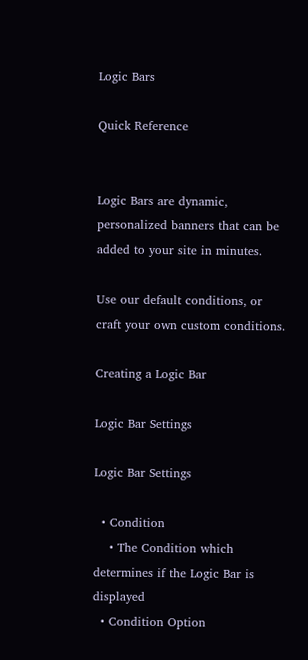Logic Bars

Quick Reference


Logic Bars are dynamic, personalized banners that can be added to your site in minutes.

Use our default conditions, or craft your own custom conditions.

Creating a Logic Bar

Logic Bar Settings

Logic Bar Settings

  • Condition
    • The Condition which determines if the Logic Bar is displayed
  • Condition Option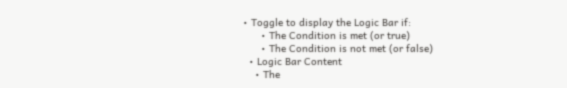• Toggle to display the Logic Bar if:
      • The Condition is met (or true)
      • The Condition is not met (or false)
  • Logic Bar Content
    • The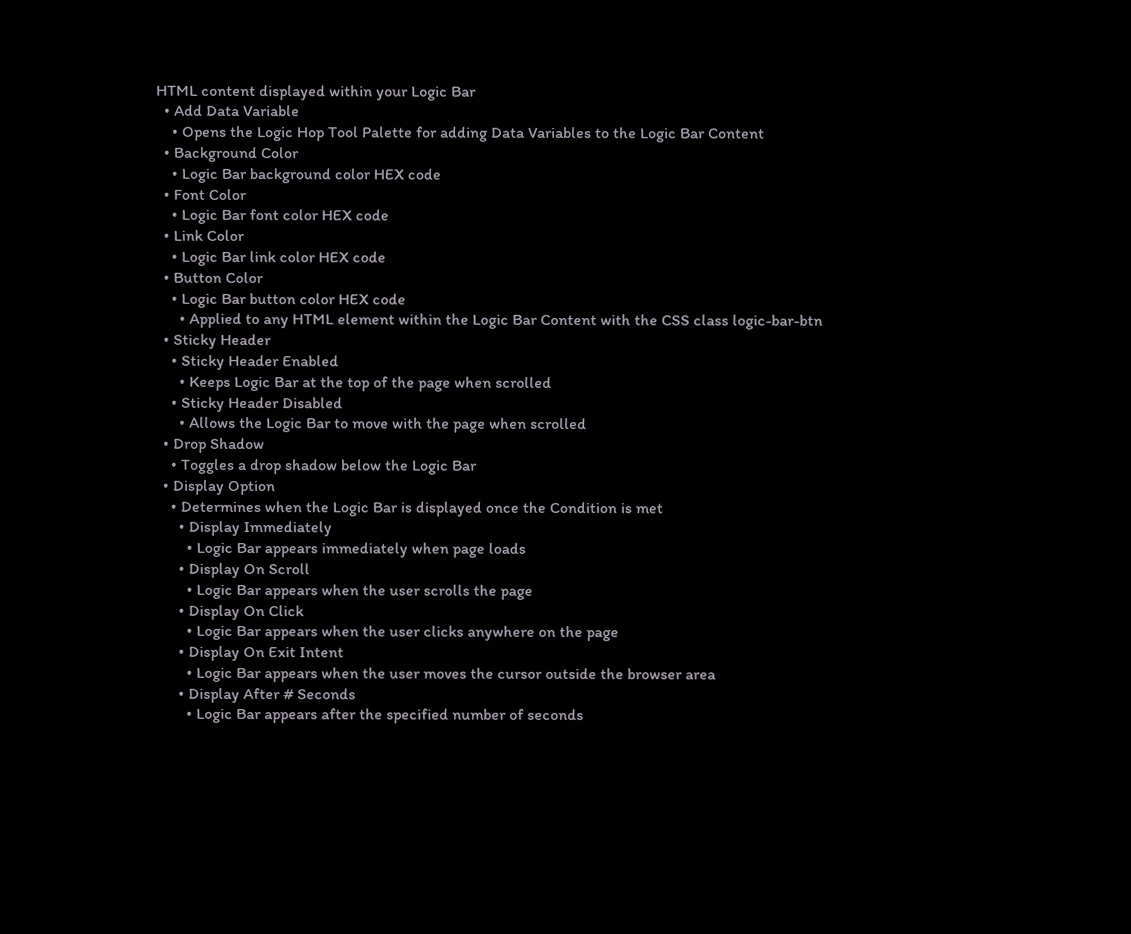HTML content displayed within your Logic Bar
  • Add Data Variable
    • Opens the Logic Hop Tool Palette for adding Data Variables to the Logic Bar Content
  • Background Color
    • Logic Bar background color HEX code
  • Font Color
    • Logic Bar font color HEX code
  • Link Color
    • Logic Bar link color HEX code
  • Button Color
    • Logic Bar button color HEX code
      • Applied to any HTML element within the Logic Bar Content with the CSS class logic-bar-btn
  • Sticky Header
    • Sticky Header Enabled
      • Keeps Logic Bar at the top of the page when scrolled
    • Sticky Header Disabled
      • Allows the Logic Bar to move with the page when scrolled
  • Drop Shadow
    • Toggles a drop shadow below the Logic Bar
  • Display Option
    • Determines when the Logic Bar is displayed once the Condition is met
      • Display Immediately
        • Logic Bar appears immediately when page loads
      • Display On Scroll
        • Logic Bar appears when the user scrolls the page
      • Display On Click
        • Logic Bar appears when the user clicks anywhere on the page
      • Display On Exit Intent
        • Logic Bar appears when the user moves the cursor outside the browser area
      • Display After # Seconds
        • Logic Bar appears after the specified number of seconds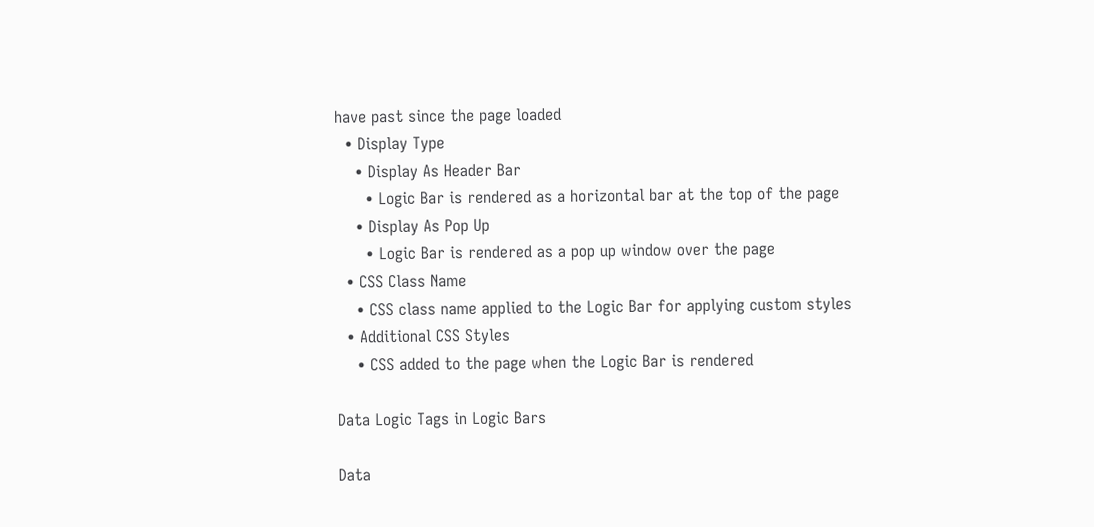have past since the page loaded
  • Display Type
    • Display As Header Bar
      • Logic Bar is rendered as a horizontal bar at the top of the page
    • Display As Pop Up
      • Logic Bar is rendered as a pop up window over the page
  • CSS Class Name
    • CSS class name applied to the Logic Bar for applying custom styles
  • Additional CSS Styles
    • CSS added to the page when the Logic Bar is rendered

Data Logic Tags in Logic Bars

Data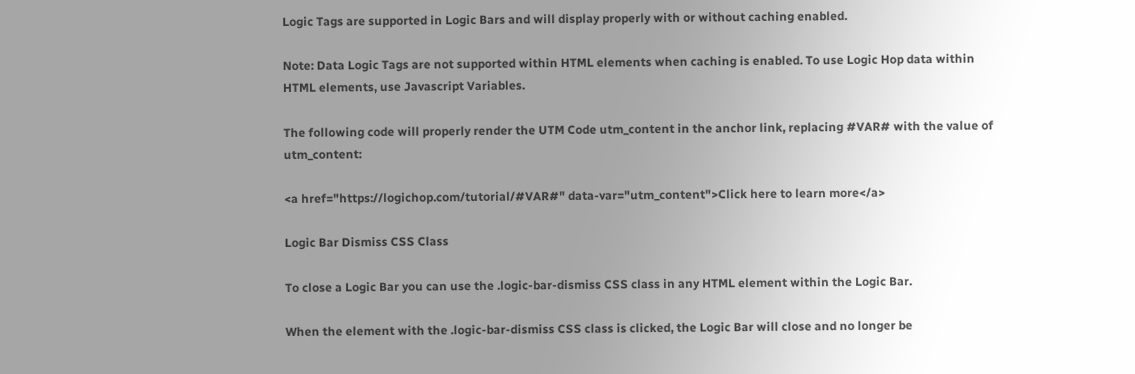Logic Tags are supported in Logic Bars and will display properly with or without caching enabled.

Note: Data Logic Tags are not supported within HTML elements when caching is enabled. To use Logic Hop data within HTML elements, use Javascript Variables.

The following code will properly render the UTM Code utm_content in the anchor link, replacing #VAR# with the value of utm_content:

<a href="https://logichop.com/tutorial/#VAR#" data-var="utm_content">Click here to learn more</a>

Logic Bar Dismiss CSS Class

To close a Logic Bar you can use the .logic-bar-dismiss CSS class in any HTML element within the Logic Bar.

When the element with the .logic-bar-dismiss CSS class is clicked, the Logic Bar will close and no longer be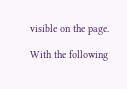visible on the page.

With the following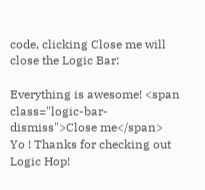code, clicking Close me will close the Logic Bar:

Everything is awesome! <span class="logic-bar-dismiss">Close me</span>
Yo ! Thanks for checking out Logic Hop!